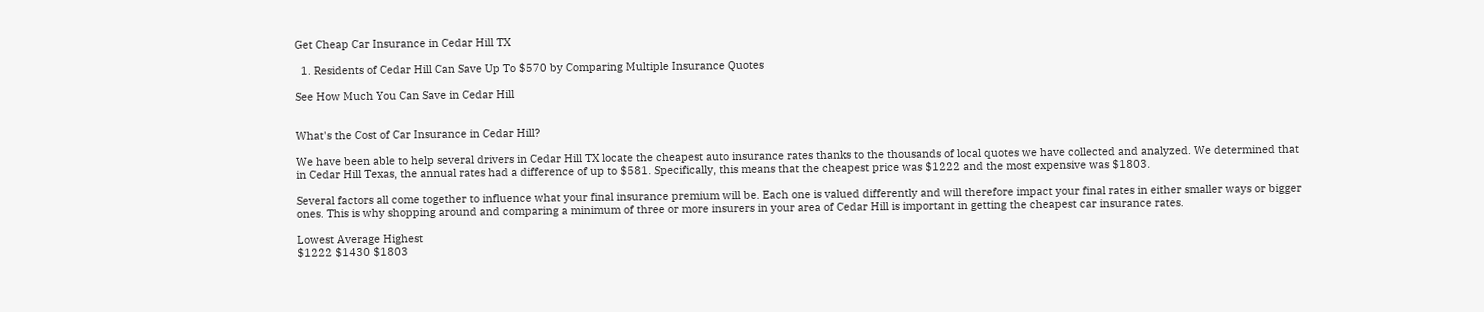Get Cheap Car Insurance in Cedar Hill TX

  1. Residents of Cedar Hill Can Save Up To $570 by Comparing Multiple Insurance Quotes

See How Much You Can Save in Cedar Hill


What's the Cost of Car Insurance in Cedar Hill?

We have been able to help several drivers in Cedar Hill TX locate the cheapest auto insurance rates thanks to the thousands of local quotes we have collected and analyzed. We determined that in Cedar Hill Texas, the annual rates had a difference of up to $581. Specifically, this means that the cheapest price was $1222 and the most expensive was $1803.

Several factors all come together to influence what your final insurance premium will be. Each one is valued differently and will therefore impact your final rates in either smaller ways or bigger ones. This is why shopping around and comparing a minimum of three or more insurers in your area of Cedar Hill is important in getting the cheapest car insurance rates.

Lowest Average Highest
$1222 $1430 $1803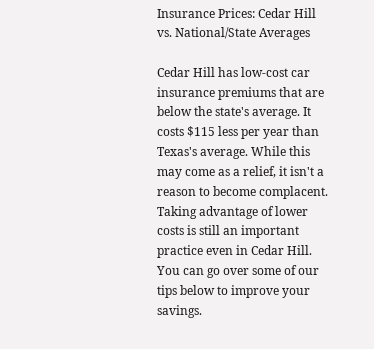Insurance Prices: Cedar Hill vs. National/State Averages

Cedar Hill has low-cost car insurance premiums that are below the state's average. It costs $115 less per year than Texas's average. While this may come as a relief, it isn't a reason to become complacent. Taking advantage of lower costs is still an important practice even in Cedar Hill. You can go over some of our tips below to improve your savings.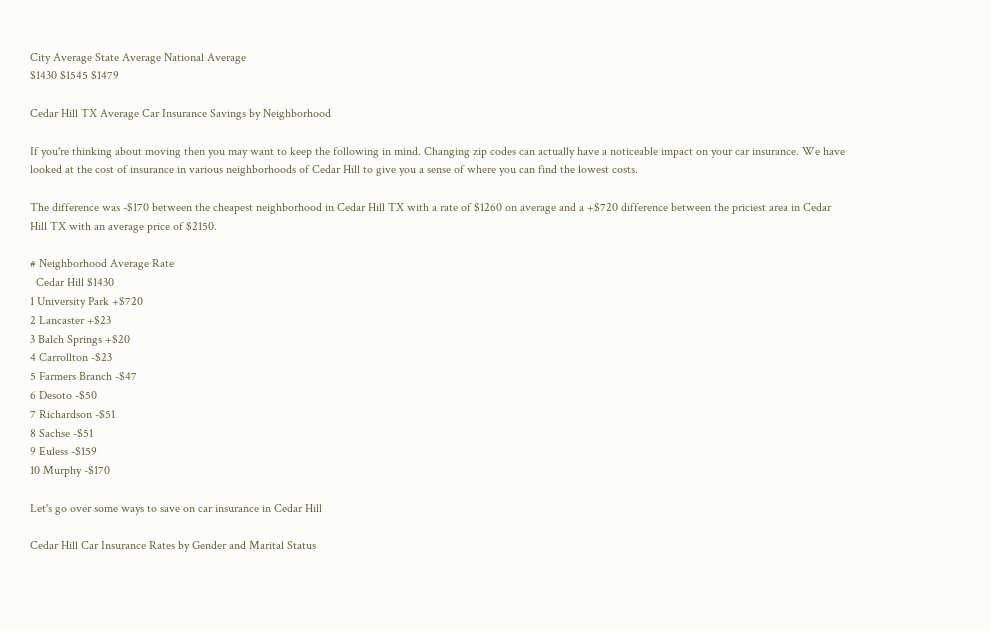City Average State Average National Average
$1430 $1545 $1479

Cedar Hill TX Average Car Insurance Savings by Neighborhood

If you're thinking about moving then you may want to keep the following in mind. Changing zip codes can actually have a noticeable impact on your car insurance. We have looked at the cost of insurance in various neighborhoods of Cedar Hill to give you a sense of where you can find the lowest costs.

The difference was -$170 between the cheapest neighborhood in Cedar Hill TX with a rate of $1260 on average and a +$720 difference between the priciest area in Cedar Hill TX with an average price of $2150.

# Neighborhood Average Rate
  Cedar Hill $1430
1 University Park +$720
2 Lancaster +$23
3 Balch Springs +$20
4 Carrollton -$23
5 Farmers Branch -$47
6 Desoto -$50
7 Richardson -$51
8 Sachse -$51
9 Euless -$159
10 Murphy -$170

Let's go over some ways to save on car insurance in Cedar Hill

Cedar Hill Car Insurance Rates by Gender and Marital Status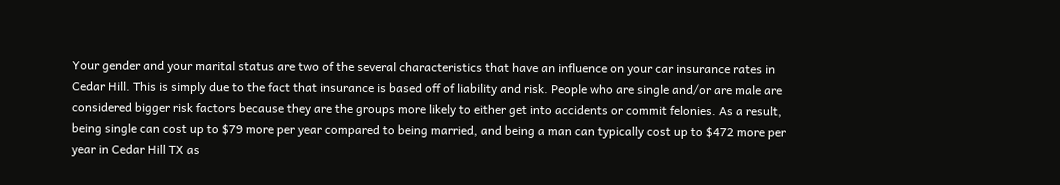Your gender and your marital status are two of the several characteristics that have an influence on your car insurance rates in Cedar Hill. This is simply due to the fact that insurance is based off of liability and risk. People who are single and/or are male are considered bigger risk factors because they are the groups more likely to either get into accidents or commit felonies. As a result, being single can cost up to $79 more per year compared to being married, and being a man can typically cost up to $472 more per year in Cedar Hill TX as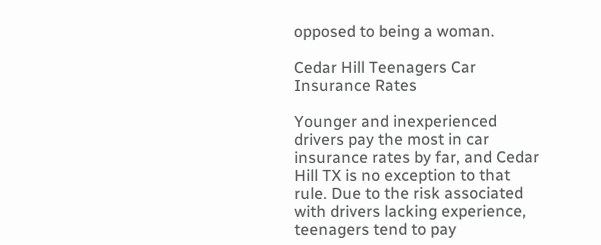opposed to being a woman.

Cedar Hill Teenagers Car Insurance Rates

Younger and inexperienced drivers pay the most in car insurance rates by far, and Cedar Hill TX is no exception to that rule. Due to the risk associated with drivers lacking experience, teenagers tend to pay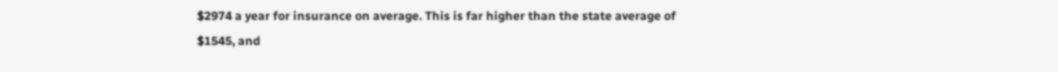$2974 a year for insurance on average. This is far higher than the state average of $1545, and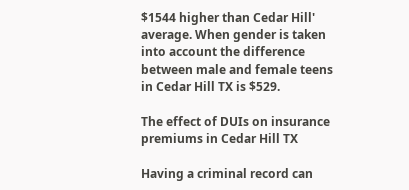$1544 higher than Cedar Hill' average. When gender is taken into account the difference between male and female teens in Cedar Hill TX is $529.

The effect of DUIs on insurance premiums in Cedar Hill TX

Having a criminal record can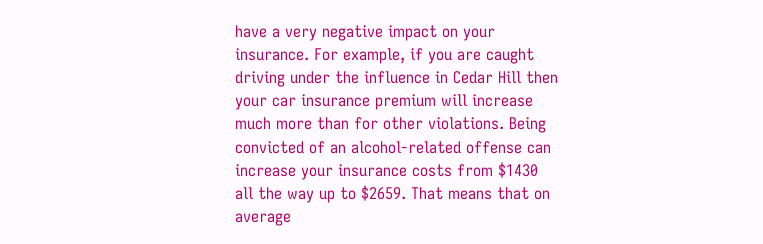have a very negative impact on your insurance. For example, if you are caught driving under the influence in Cedar Hill then your car insurance premium will increase much more than for other violations. Being convicted of an alcohol-related offense can increase your insurance costs from $1430 all the way up to $2659. That means that on average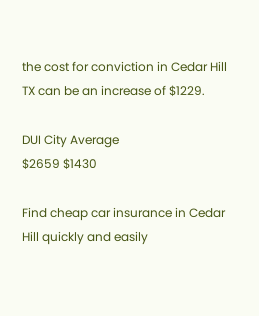the cost for conviction in Cedar Hill TX can be an increase of $1229.

DUI City Average
$2659 $1430

Find cheap car insurance in Cedar Hill quickly and easily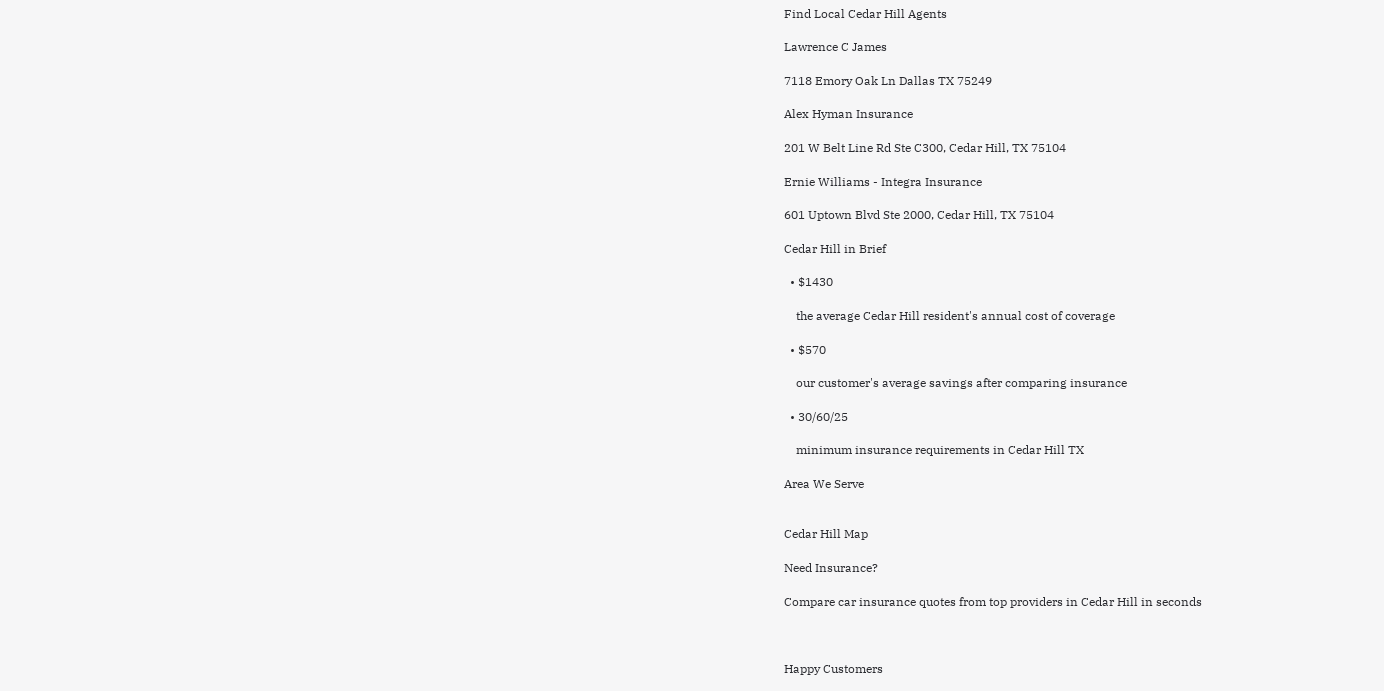Find Local Cedar Hill Agents

Lawrence C James

7118 Emory Oak Ln Dallas TX 75249

Alex Hyman Insurance

201 W Belt Line Rd Ste C300, Cedar Hill, TX 75104

Ernie Williams - Integra Insurance

601 Uptown Blvd Ste 2000, Cedar Hill, TX 75104

Cedar Hill in Brief

  • $1430

    the average Cedar Hill resident's annual cost of coverage

  • $570

    our customer's average savings after comparing insurance

  • 30/60/25

    minimum insurance requirements in Cedar Hill TX

Area We Serve


Cedar Hill Map

Need Insurance?

Compare car insurance quotes from top providers in Cedar Hill in seconds



Happy Customers